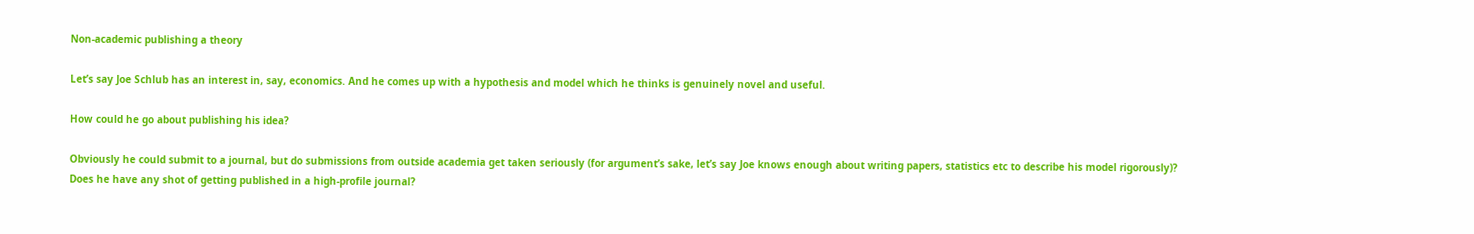Non-academic publishing a theory

Let’s say Joe Schlub has an interest in, say, economics. And he comes up with a hypothesis and model which he thinks is genuinely novel and useful.

How could he go about publishing his idea?

Obviously he could submit to a journal, but do submissions from outside academia get taken seriously (for argument’s sake, let’s say Joe knows enough about writing papers, statistics etc to describe his model rigorously)? Does he have any shot of getting published in a high-profile journal?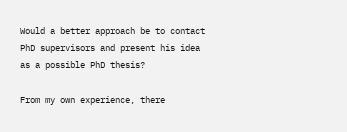Would a better approach be to contact PhD supervisors and present his idea as a possible PhD thesis?

From my own experience, there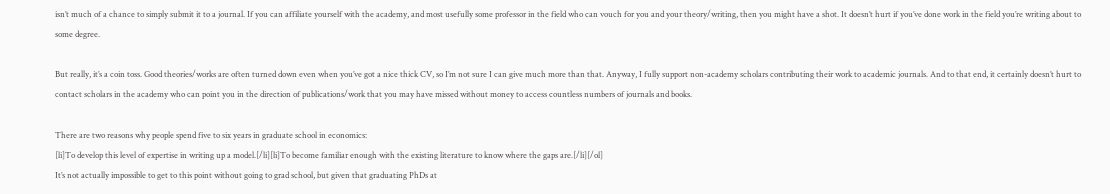isn’t much of a chance to simply submit it to a journal. If you can affiliate yourself with the academy, and most usefully some professor in the field who can vouch for you and your theory/writing, then you might have a shot. It doesn’t hurt if you’ve done work in the field you’re writing about to some degree.

But really, it’s a coin toss. Good theories/works are often turned down even when you’ve got a nice thick CV, so I’m not sure I can give much more than that. Anyway, I fully support non-academy scholars contributing their work to academic journals. And to that end, it certainly doesn’t hurt to contact scholars in the academy who can point you in the direction of publications/work that you may have missed without money to access countless numbers of journals and books.

There are two reasons why people spend five to six years in graduate school in economics:
[li]To develop this level of expertise in writing up a model.[/li][li]To become familiar enough with the existing literature to know where the gaps are.[/li][/ol]
It’s not actually impossible to get to this point without going to grad school, but given that graduating PhDs at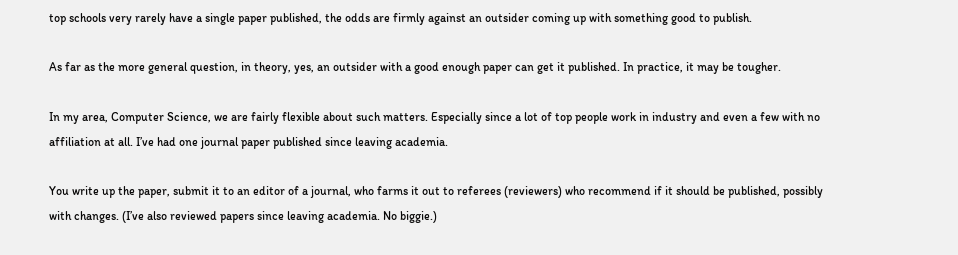top schools very rarely have a single paper published, the odds are firmly against an outsider coming up with something good to publish.

As far as the more general question, in theory, yes, an outsider with a good enough paper can get it published. In practice, it may be tougher.

In my area, Computer Science, we are fairly flexible about such matters. Especially since a lot of top people work in industry and even a few with no affiliation at all. I’ve had one journal paper published since leaving academia.

You write up the paper, submit it to an editor of a journal, who farms it out to referees (reviewers) who recommend if it should be published, possibly with changes. (I’ve also reviewed papers since leaving academia. No biggie.)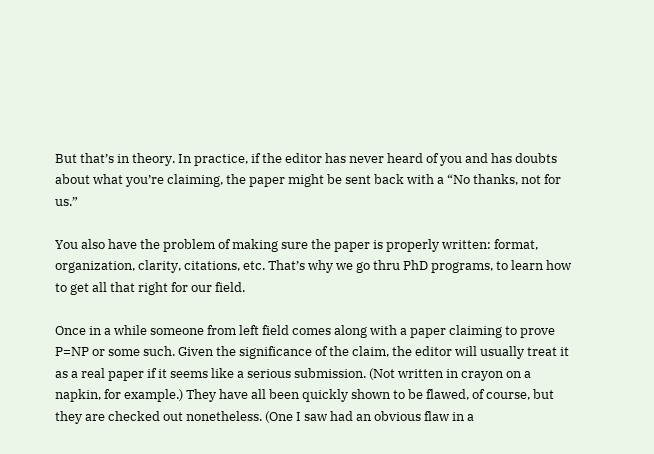But that’s in theory. In practice, if the editor has never heard of you and has doubts about what you’re claiming, the paper might be sent back with a “No thanks, not for us.”

You also have the problem of making sure the paper is properly written: format, organization, clarity, citations, etc. That’s why we go thru PhD programs, to learn how to get all that right for our field.

Once in a while someone from left field comes along with a paper claiming to prove P=NP or some such. Given the significance of the claim, the editor will usually treat it as a real paper if it seems like a serious submission. (Not written in crayon on a napkin, for example.) They have all been quickly shown to be flawed, of course, but they are checked out nonetheless. (One I saw had an obvious flaw in a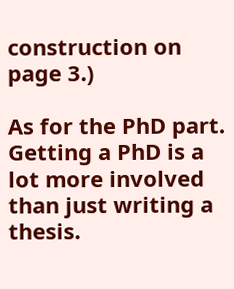construction on page 3.)

As for the PhD part. Getting a PhD is a lot more involved than just writing a thesis.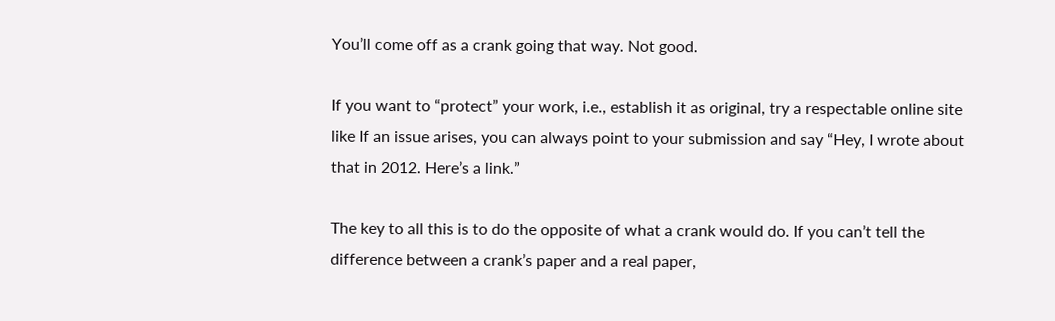You’ll come off as a crank going that way. Not good.

If you want to “protect” your work, i.e., establish it as original, try a respectable online site like If an issue arises, you can always point to your submission and say “Hey, I wrote about that in 2012. Here’s a link.”

The key to all this is to do the opposite of what a crank would do. If you can’t tell the difference between a crank’s paper and a real paper,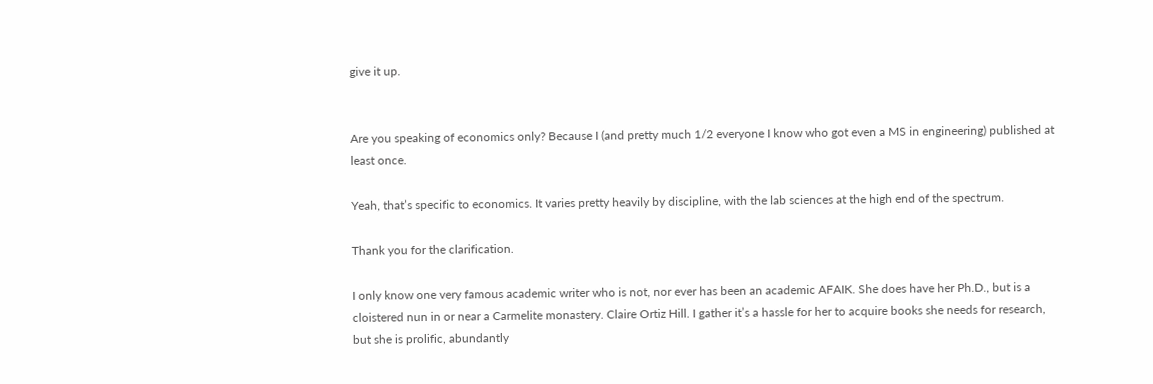give it up.


Are you speaking of economics only? Because I (and pretty much 1/2 everyone I know who got even a MS in engineering) published at least once.

Yeah, that’s specific to economics. It varies pretty heavily by discipline, with the lab sciences at the high end of the spectrum.

Thank you for the clarification.

I only know one very famous academic writer who is not, nor ever has been an academic AFAIK. She does have her Ph.D., but is a cloistered nun in or near a Carmelite monastery. Claire Ortiz Hill. I gather it’s a hassle for her to acquire books she needs for research, but she is prolific, abundantly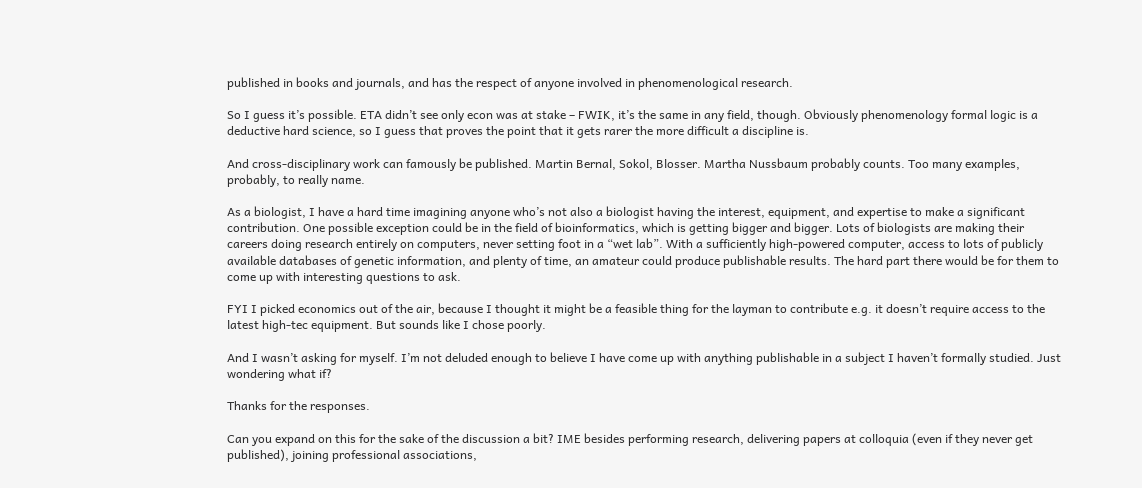published in books and journals, and has the respect of anyone involved in phenomenological research.

So I guess it’s possible. ETA didn’t see only econ was at stake – FWIK, it’s the same in any field, though. Obviously phenomenology formal logic is a deductive hard science, so I guess that proves the point that it gets rarer the more difficult a discipline is.

And cross-disciplinary work can famously be published. Martin Bernal, Sokol, Blosser. Martha Nussbaum probably counts. Too many examples, probably, to really name.

As a biologist, I have a hard time imagining anyone who’s not also a biologist having the interest, equipment, and expertise to make a significant contribution. One possible exception could be in the field of bioinformatics, which is getting bigger and bigger. Lots of biologists are making their careers doing research entirely on computers, never setting foot in a “wet lab”. With a sufficiently high-powered computer, access to lots of publicly available databases of genetic information, and plenty of time, an amateur could produce publishable results. The hard part there would be for them to come up with interesting questions to ask.

FYI I picked economics out of the air, because I thought it might be a feasible thing for the layman to contribute e.g. it doesn’t require access to the latest high-tec equipment. But sounds like I chose poorly.

And I wasn’t asking for myself. I’m not deluded enough to believe I have come up with anything publishable in a subject I haven’t formally studied. Just wondering what if?

Thanks for the responses.

Can you expand on this for the sake of the discussion a bit? IME besides performing research, delivering papers at colloquia (even if they never get published), joining professional associations,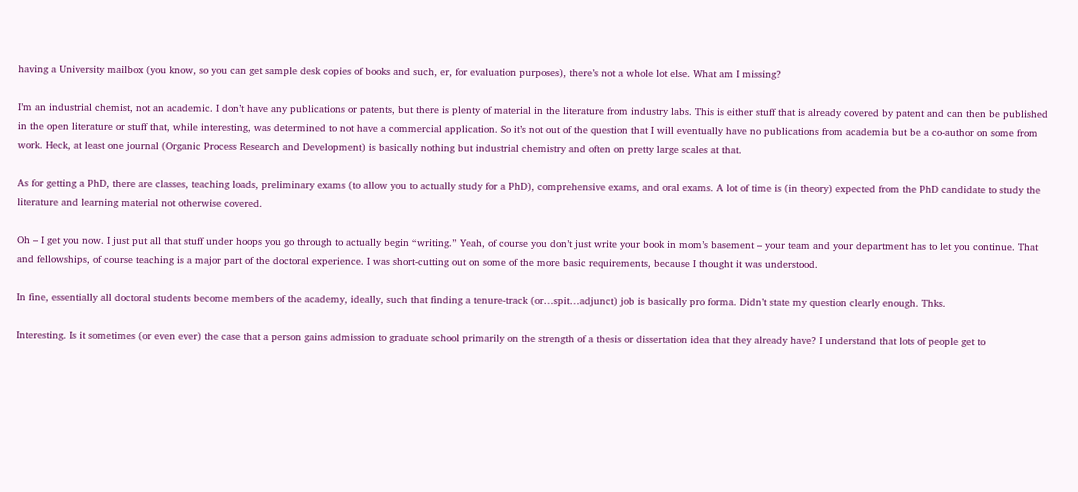having a University mailbox (you know, so you can get sample desk copies of books and such, er, for evaluation purposes), there’s not a whole lot else. What am I missing?

I’m an industrial chemist, not an academic. I don’t have any publications or patents, but there is plenty of material in the literature from industry labs. This is either stuff that is already covered by patent and can then be published in the open literature or stuff that, while interesting, was determined to not have a commercial application. So it’s not out of the question that I will eventually have no publications from academia but be a co-author on some from work. Heck, at least one journal (Organic Process Research and Development) is basically nothing but industrial chemistry and often on pretty large scales at that.

As for getting a PhD, there are classes, teaching loads, preliminary exams (to allow you to actually study for a PhD), comprehensive exams, and oral exams. A lot of time is (in theory) expected from the PhD candidate to study the literature and learning material not otherwise covered.

Oh – I get you now. I just put all that stuff under hoops you go through to actually begin “writing.” Yeah, of course you don’t just write your book in mom’s basement – your team and your department has to let you continue. That and fellowships, of course teaching is a major part of the doctoral experience. I was short-cutting out on some of the more basic requirements, because I thought it was understood.

In fine, essentially all doctoral students become members of the academy, ideally, such that finding a tenure-track (or…spit…adjunct) job is basically pro forma. Didn’t state my question clearly enough. Thks.

Interesting. Is it sometimes (or even ever) the case that a person gains admission to graduate school primarily on the strength of a thesis or dissertation idea that they already have? I understand that lots of people get to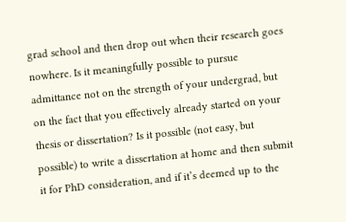grad school and then drop out when their research goes nowhere. Is it meaningfully possible to pursue admittance not on the strength of your undergrad, but on the fact that you effectively already started on your thesis or dissertation? Is it possible (not easy, but possible) to write a dissertation at home and then submit it for PhD consideration, and if it’s deemed up to the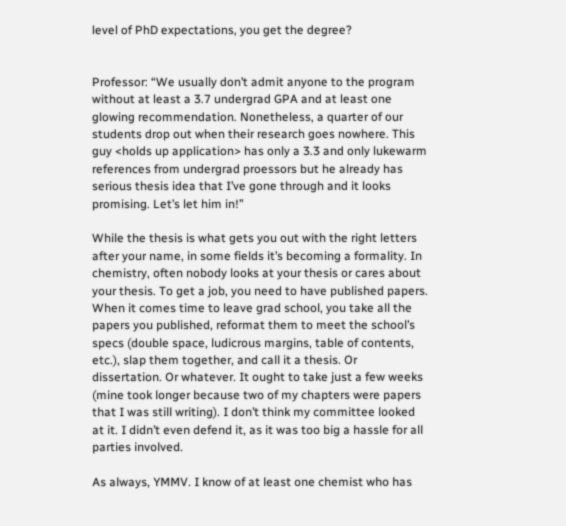level of PhD expectations, you get the degree?


Professor: “We usually don’t admit anyone to the program without at least a 3.7 undergrad GPA and at least one glowing recommendation. Nonetheless, a quarter of our students drop out when their research goes nowhere. This guy <holds up application> has only a 3.3 and only lukewarm references from undergrad proessors but he already has serious thesis idea that I’ve gone through and it looks promising. Let’s let him in!”

While the thesis is what gets you out with the right letters after your name, in some fields it’s becoming a formality. In chemistry, often nobody looks at your thesis or cares about your thesis. To get a job, you need to have published papers. When it comes time to leave grad school, you take all the papers you published, reformat them to meet the school’s specs (double space, ludicrous margins, table of contents, etc.), slap them together, and call it a thesis. Or dissertation. Or whatever. It ought to take just a few weeks (mine took longer because two of my chapters were papers that I was still writing). I don’t think my committee looked at it. I didn’t even defend it, as it was too big a hassle for all parties involved.

As always, YMMV. I know of at least one chemist who has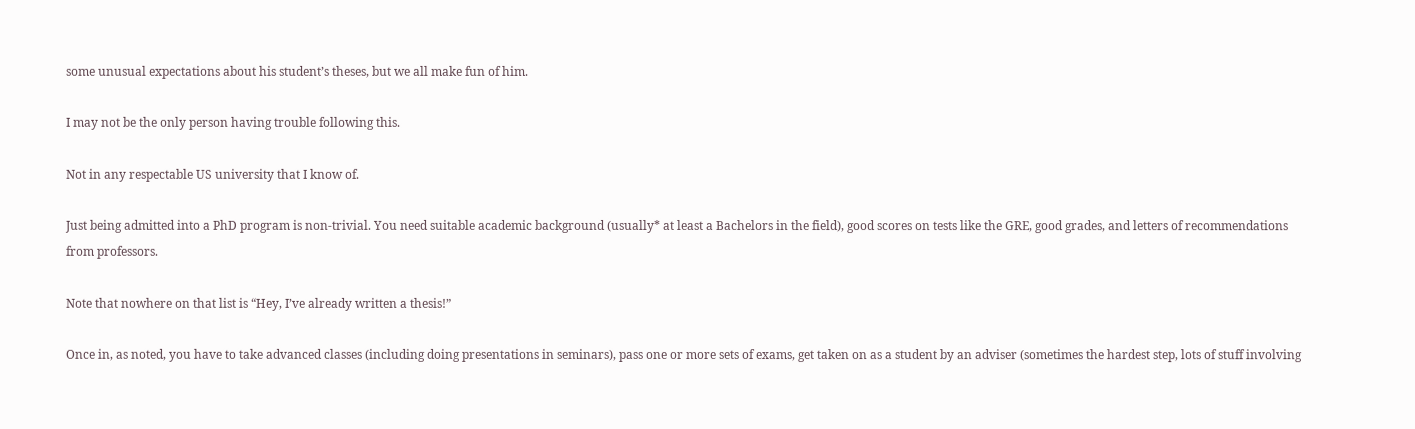some unusual expectations about his student’s theses, but we all make fun of him.

I may not be the only person having trouble following this.

Not in any respectable US university that I know of.

Just being admitted into a PhD program is non-trivial. You need suitable academic background (usually* at least a Bachelors in the field), good scores on tests like the GRE, good grades, and letters of recommendations from professors.

Note that nowhere on that list is “Hey, I’ve already written a thesis!”

Once in, as noted, you have to take advanced classes (including doing presentations in seminars), pass one or more sets of exams, get taken on as a student by an adviser (sometimes the hardest step, lots of stuff involving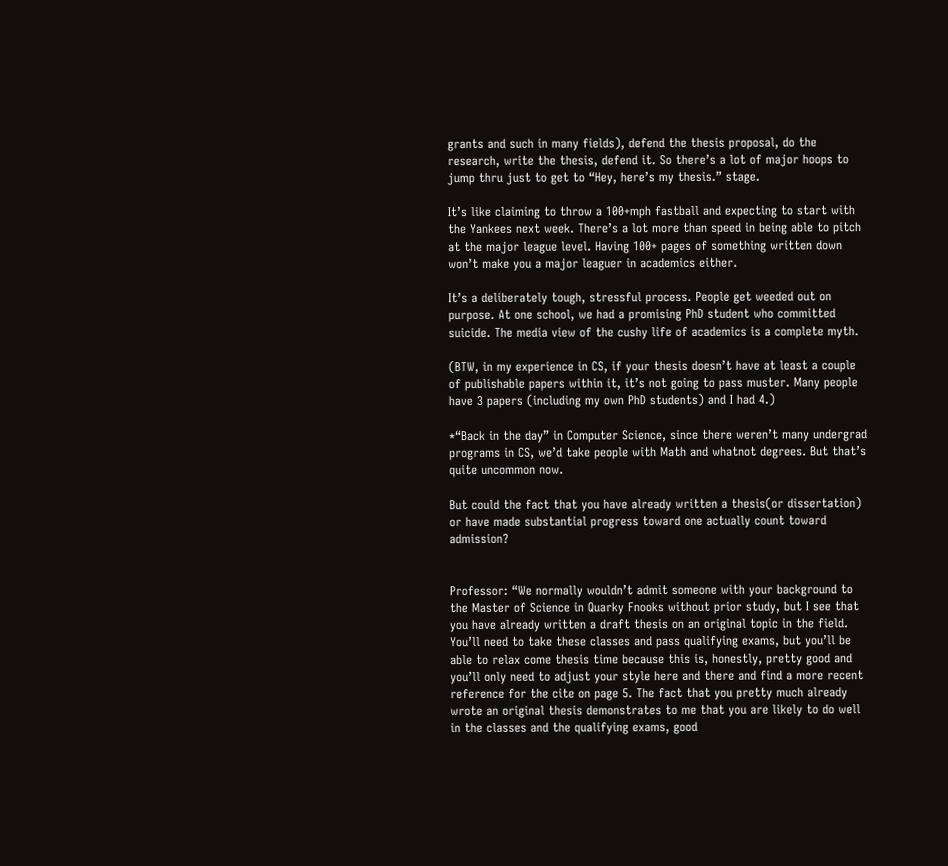grants and such in many fields), defend the thesis proposal, do the research, write the thesis, defend it. So there’s a lot of major hoops to jump thru just to get to “Hey, here’s my thesis.” stage.

It’s like claiming to throw a 100+mph fastball and expecting to start with the Yankees next week. There’s a lot more than speed in being able to pitch at the major league level. Having 100+ pages of something written down won’t make you a major leaguer in academics either.

It’s a deliberately tough, stressful process. People get weeded out on purpose. At one school, we had a promising PhD student who committed suicide. The media view of the cushy life of academics is a complete myth.

(BTW, in my experience in CS, if your thesis doesn’t have at least a couple of publishable papers within it, it’s not going to pass muster. Many people have 3 papers (including my own PhD students) and I had 4.)

*“Back in the day” in Computer Science, since there weren’t many undergrad programs in CS, we’d take people with Math and whatnot degrees. But that’s quite uncommon now.

But could the fact that you have already written a thesis(or dissertation) or have made substantial progress toward one actually count toward admission?


Professor: “We normally wouldn’t admit someone with your background to the Master of Science in Quarky Fnooks without prior study, but I see that you have already written a draft thesis on an original topic in the field. You’ll need to take these classes and pass qualifying exams, but you’ll be able to relax come thesis time because this is, honestly, pretty good and you’ll only need to adjust your style here and there and find a more recent reference for the cite on page 5. The fact that you pretty much already wrote an original thesis demonstrates to me that you are likely to do well in the classes and the qualifying exams, good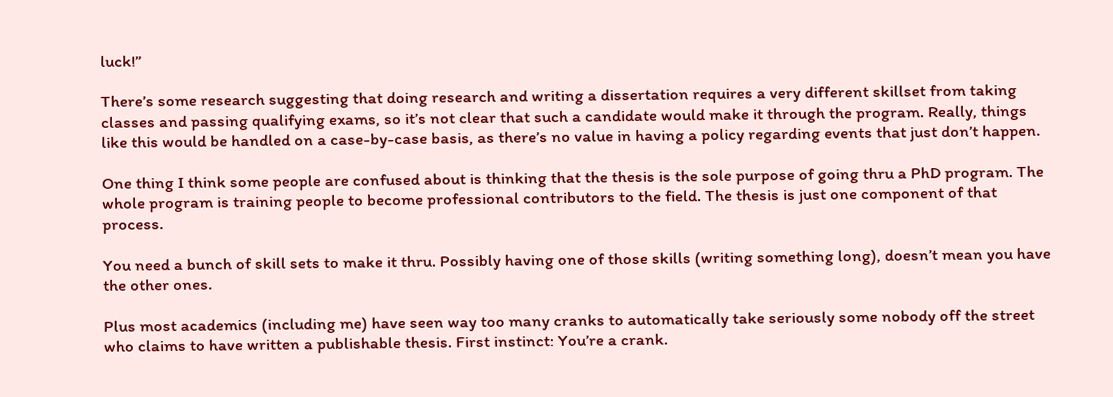luck!”

There’s some research suggesting that doing research and writing a dissertation requires a very different skillset from taking classes and passing qualifying exams, so it’s not clear that such a candidate would make it through the program. Really, things like this would be handled on a case-by-case basis, as there’s no value in having a policy regarding events that just don’t happen.

One thing I think some people are confused about is thinking that the thesis is the sole purpose of going thru a PhD program. The whole program is training people to become professional contributors to the field. The thesis is just one component of that process.

You need a bunch of skill sets to make it thru. Possibly having one of those skills (writing something long), doesn’t mean you have the other ones.

Plus most academics (including me) have seen way too many cranks to automatically take seriously some nobody off the street who claims to have written a publishable thesis. First instinct: You’re a crank.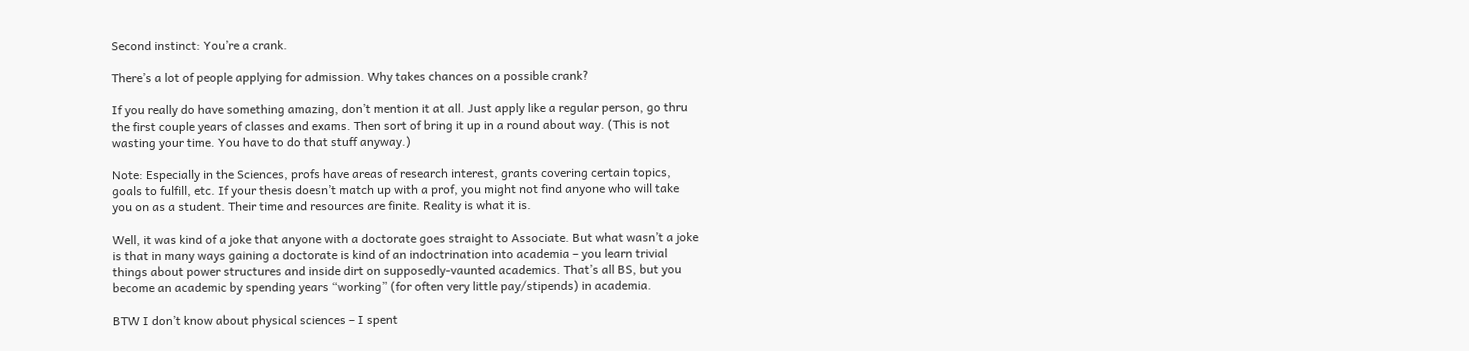Second instinct: You’re a crank.

There’s a lot of people applying for admission. Why takes chances on a possible crank?

If you really do have something amazing, don’t mention it at all. Just apply like a regular person, go thru the first couple years of classes and exams. Then sort of bring it up in a round about way. (This is not wasting your time. You have to do that stuff anyway.)

Note: Especially in the Sciences, profs have areas of research interest, grants covering certain topics, goals to fulfill, etc. If your thesis doesn’t match up with a prof, you might not find anyone who will take you on as a student. Their time and resources are finite. Reality is what it is.

Well, it was kind of a joke that anyone with a doctorate goes straight to Associate. But what wasn’t a joke is that in many ways gaining a doctorate is kind of an indoctrination into academia – you learn trivial things about power structures and inside dirt on supposedly-vaunted academics. That’s all BS, but you become an academic by spending years “working” (for often very little pay/stipends) in academia.

BTW I don’t know about physical sciences – I spent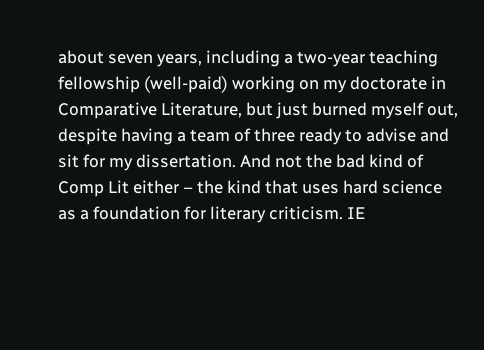about seven years, including a two-year teaching fellowship (well-paid) working on my doctorate in Comparative Literature, but just burned myself out, despite having a team of three ready to advise and sit for my dissertation. And not the bad kind of Comp Lit either – the kind that uses hard science as a foundation for literary criticism. IE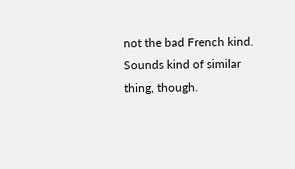not the bad French kind. Sounds kind of similar thing, though.